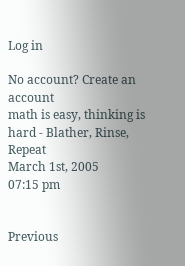Log in

No account? Create an account
math is easy, thinking is hard - Blather, Rinse, Repeat
March 1st, 2005
07:15 pm


Previous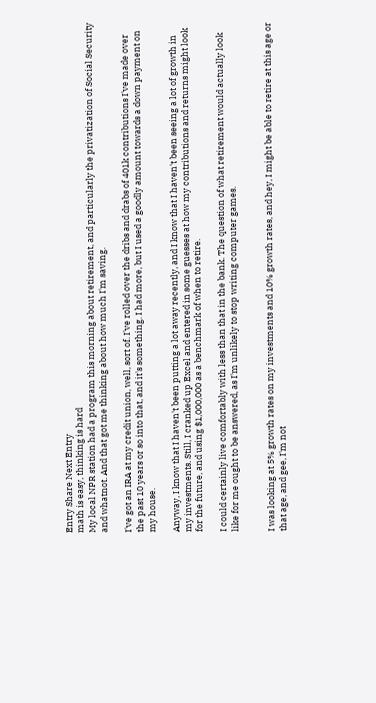Entry Share Next Entry
math is easy, thinking is hard
My local NPR station had a program this morning about retirement, and particularly the privatization of Social Security and whatnot. And that got me thinking about how much I'm saving.

I've got an IRA at my credit union, well, sort of. I've rolled over the dribs and drabs of 401k contributions I've made over the past 10 years or so into that, and it's something. I had more, but I used a goodly amount towards a down payment on my house.

Anyway, I know that I haven't been putting a lot away recently, and I know that I haven't been seeing a lot of growth in my investments. Still, I cranked up Excel and entered in some guesses at how my contributions and returns might look for the future, and using $1,000,000 as a benchmark of when to retire.

I could certainly live comfortably with less than that in the bank. The question of what retirement would actually look like for me ought to be answered, as I'm unlikely to stop writing computer games.


I was looking at 5% growth rates on my investments and 10% growth rates, and hey, I might be able to retire at this age or that age, and gee, I'm not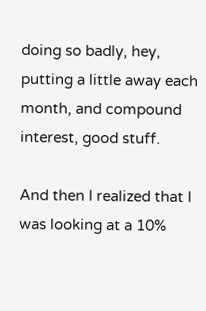doing so badly, hey, putting a little away each month, and compound interest, good stuff.

And then I realized that I was looking at a 10%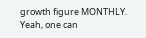growth figure MONTHLY. Yeah, one can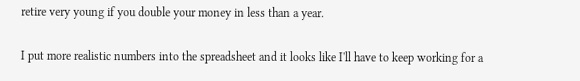retire very young if you double your money in less than a year.

I put more realistic numbers into the spreadsheet and it looks like I'll have to keep working for a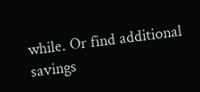while. Or find additional savings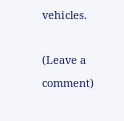vehicles.

(Leave a comment)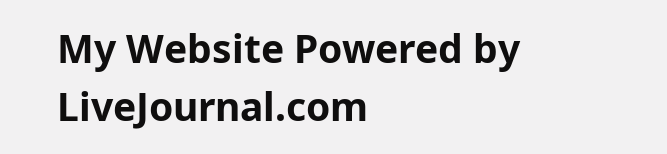My Website Powered by LiveJournal.com